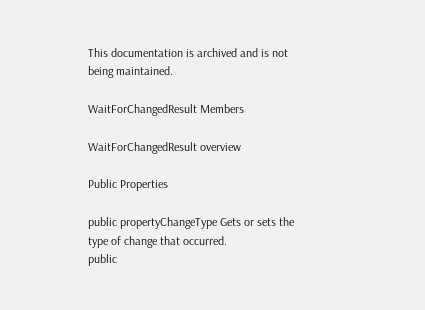This documentation is archived and is not being maintained.

WaitForChangedResult Members

WaitForChangedResult overview

Public Properties

public propertyChangeType Gets or sets the type of change that occurred.
public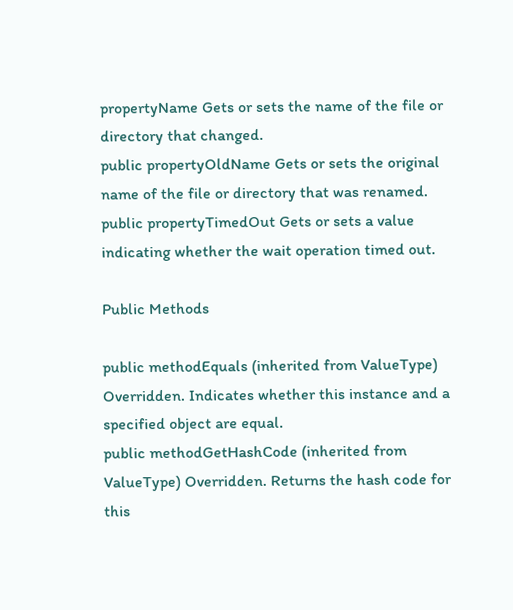propertyName Gets or sets the name of the file or directory that changed.
public propertyOldName Gets or sets the original name of the file or directory that was renamed.
public propertyTimedOut Gets or sets a value indicating whether the wait operation timed out.

Public Methods

public methodEquals (inherited from ValueType) Overridden. Indicates whether this instance and a specified object are equal.
public methodGetHashCode (inherited from ValueType) Overridden. Returns the hash code for this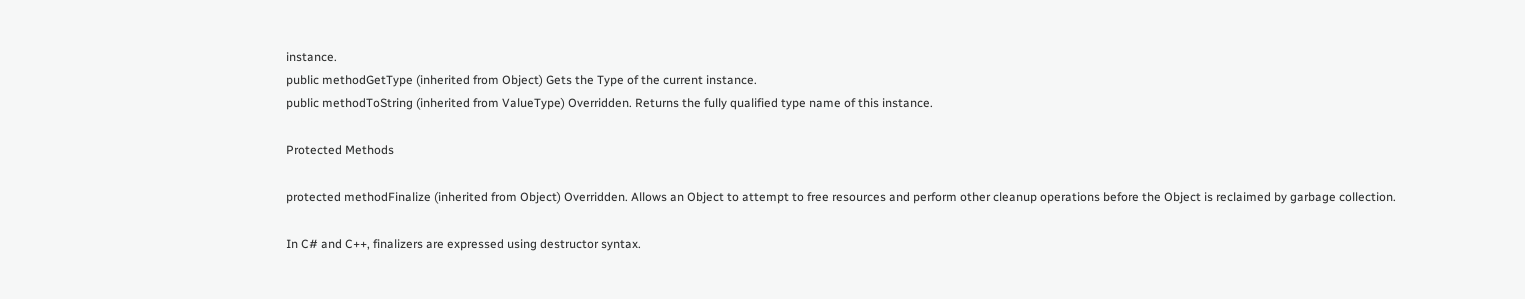instance.
public methodGetType (inherited from Object) Gets the Type of the current instance.
public methodToString (inherited from ValueType) Overridden. Returns the fully qualified type name of this instance.

Protected Methods

protected methodFinalize (inherited from Object) Overridden. Allows an Object to attempt to free resources and perform other cleanup operations before the Object is reclaimed by garbage collection.

In C# and C++, finalizers are expressed using destructor syntax.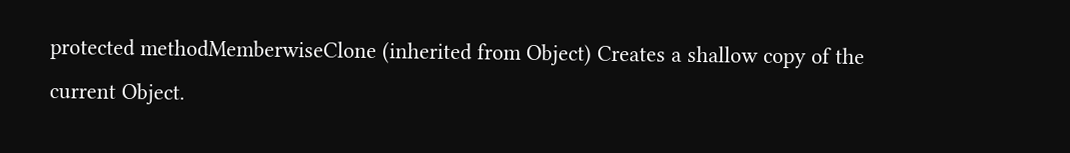protected methodMemberwiseClone (inherited from Object) Creates a shallow copy of the current Object.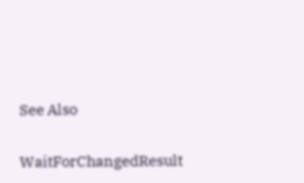See Also

WaitForChangedResult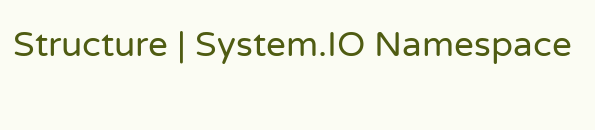Structure | System.IO Namespace